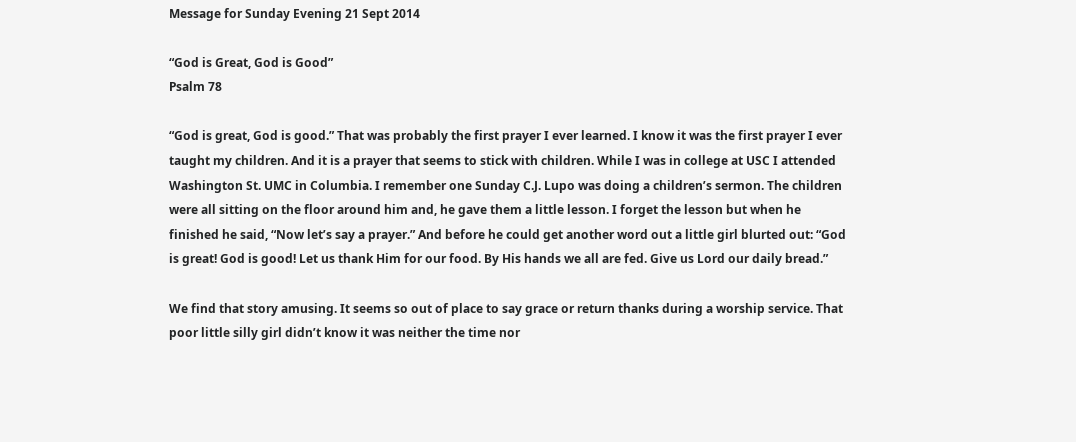Message for Sunday Evening 21 Sept 2014

“God is Great, God is Good”
Psalm 78

“God is great, God is good.” That was probably the first prayer I ever learned. I know it was the first prayer I ever taught my children. And it is a prayer that seems to stick with children. While I was in college at USC I attended Washington St. UMC in Columbia. I remember one Sunday C.J. Lupo was doing a children’s sermon. The children were all sitting on the floor around him and, he gave them a little lesson. I forget the lesson but when he finished he said, “Now let’s say a prayer.” And before he could get another word out a little girl blurted out: “God is great! God is good! Let us thank Him for our food. By His hands we all are fed. Give us Lord our daily bread.”

We find that story amusing. It seems so out of place to say grace or return thanks during a worship service. That poor little silly girl didn’t know it was neither the time nor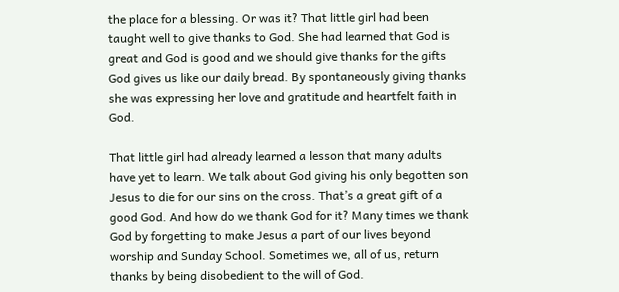the place for a blessing. Or was it? That little girl had been taught well to give thanks to God. She had learned that God is great and God is good and we should give thanks for the gifts God gives us like our daily bread. By spontaneously giving thanks she was expressing her love and gratitude and heartfelt faith in God.

That little girl had already learned a lesson that many adults have yet to learn. We talk about God giving his only begotten son Jesus to die for our sins on the cross. That’s a great gift of a good God. And how do we thank God for it? Many times we thank God by forgetting to make Jesus a part of our lives beyond worship and Sunday School. Sometimes we, all of us, return thanks by being disobedient to the will of God.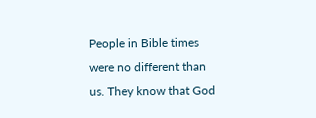People in Bible times were no different than us. They know that God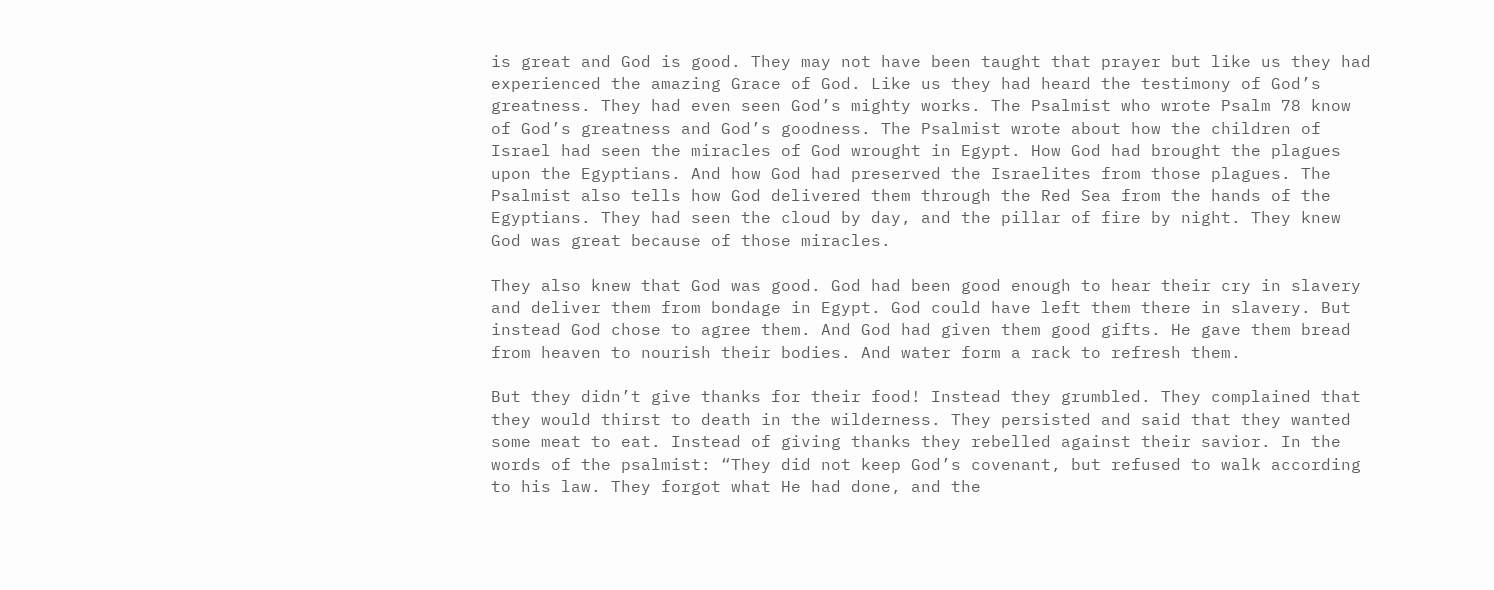is great and God is good. They may not have been taught that prayer but like us they had experienced the amazing Grace of God. Like us they had heard the testimony of God’s greatness. They had even seen God’s mighty works. The Psalmist who wrote Psalm 78 know of God’s greatness and God’s goodness. The Psalmist wrote about how the children of Israel had seen the miracles of God wrought in Egypt. How God had brought the plagues upon the Egyptians. And how God had preserved the Israelites from those plagues. The Psalmist also tells how God delivered them through the Red Sea from the hands of the Egyptians. They had seen the cloud by day, and the pillar of fire by night. They knew God was great because of those miracles.

They also knew that God was good. God had been good enough to hear their cry in slavery and deliver them from bondage in Egypt. God could have left them there in slavery. But instead God chose to agree them. And God had given them good gifts. He gave them bread from heaven to nourish their bodies. And water form a rack to refresh them.

But they didn’t give thanks for their food! Instead they grumbled. They complained that they would thirst to death in the wilderness. They persisted and said that they wanted some meat to eat. Instead of giving thanks they rebelled against their savior. In the words of the psalmist: “They did not keep God’s covenant, but refused to walk according to his law. They forgot what He had done, and the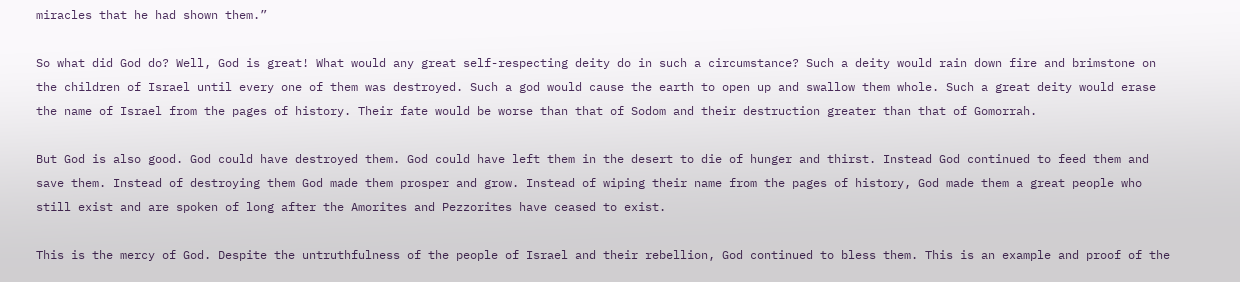miracles that he had shown them.”

So what did God do? Well, God is great! What would any great self-respecting deity do in such a circumstance? Such a deity would rain down fire and brimstone on the children of Israel until every one of them was destroyed. Such a god would cause the earth to open up and swallow them whole. Such a great deity would erase the name of Israel from the pages of history. Their fate would be worse than that of Sodom and their destruction greater than that of Gomorrah.

But God is also good. God could have destroyed them. God could have left them in the desert to die of hunger and thirst. Instead God continued to feed them and save them. Instead of destroying them God made them prosper and grow. Instead of wiping their name from the pages of history, God made them a great people who still exist and are spoken of long after the Amorites and Pezzorites have ceased to exist.

This is the mercy of God. Despite the untruthfulness of the people of Israel and their rebellion, God continued to bless them. This is an example and proof of the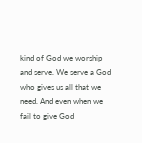kind of God we worship and serve. We serve a God who gives us all that we need. And even when we fail to give God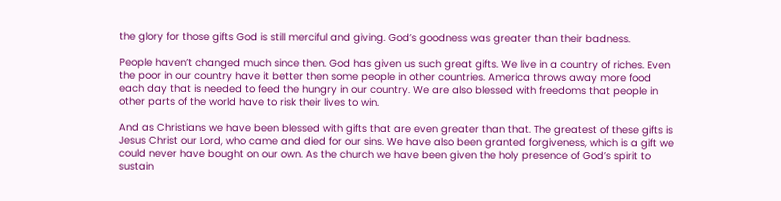the glory for those gifts God is still merciful and giving. God’s goodness was greater than their badness.

People haven’t changed much since then. God has given us such great gifts. We live in a country of riches. Even the poor in our country have it better then some people in other countries. America throws away more food each day that is needed to feed the hungry in our country. We are also blessed with freedoms that people in other parts of the world have to risk their lives to win.

And as Christians we have been blessed with gifts that are even greater than that. The greatest of these gifts is Jesus Christ our Lord, who came and died for our sins. We have also been granted forgiveness, which is a gift we could never have bought on our own. As the church we have been given the holy presence of God’s spirit to sustain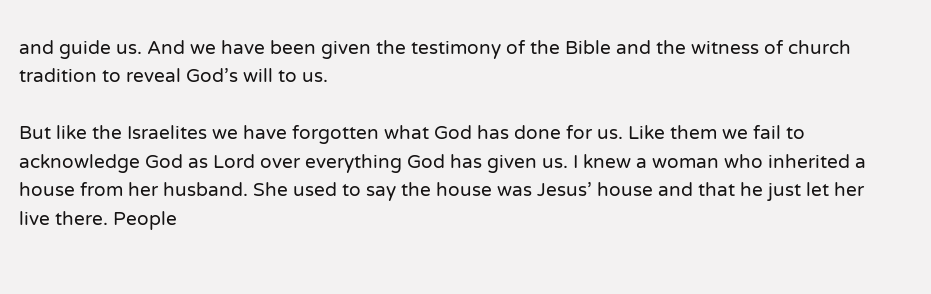and guide us. And we have been given the testimony of the Bible and the witness of church tradition to reveal God’s will to us.

But like the Israelites we have forgotten what God has done for us. Like them we fail to acknowledge God as Lord over everything God has given us. I knew a woman who inherited a house from her husband. She used to say the house was Jesus’ house and that he just let her live there. People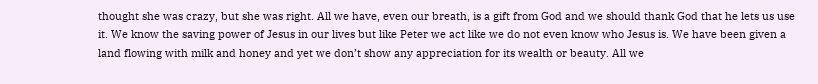thought she was crazy, but she was right. All we have, even our breath, is a gift from God and we should thank God that he lets us use it. We know the saving power of Jesus in our lives but like Peter we act like we do not even know who Jesus is. We have been given a land flowing with milk and honey and yet we don’t show any appreciation for its wealth or beauty. All we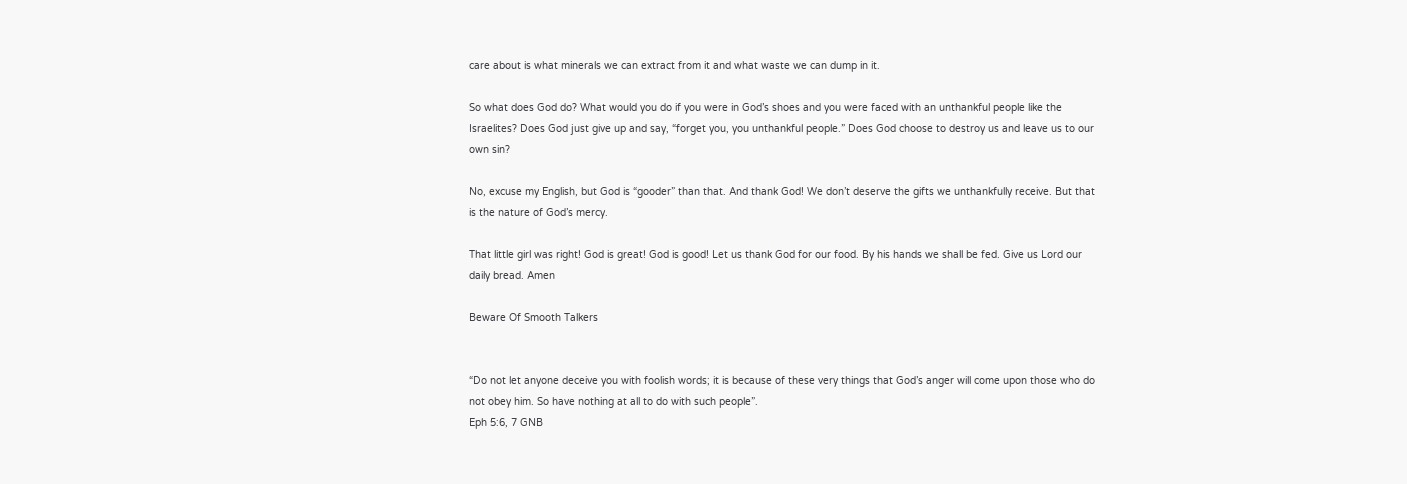care about is what minerals we can extract from it and what waste we can dump in it.

So what does God do? What would you do if you were in God’s shoes and you were faced with an unthankful people like the Israelites? Does God just give up and say, “forget you, you unthankful people.” Does God choose to destroy us and leave us to our own sin?

No, excuse my English, but God is “gooder” than that. And thank God! We don’t deserve the gifts we unthankfully receive. But that is the nature of God’s mercy.

That little girl was right! God is great! God is good! Let us thank God for our food. By his hands we shall be fed. Give us Lord our daily bread. Amen

Beware Of Smooth Talkers


“Do not let anyone deceive you with foolish words; it is because of these very things that God’s anger will come upon those who do not obey him. So have nothing at all to do with such people”.
Eph 5:6, 7 GNB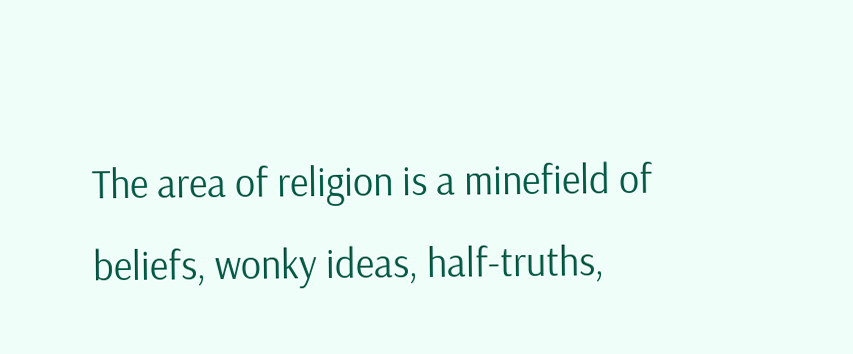The area of religion is a minefield of beliefs, wonky ideas, half-truths,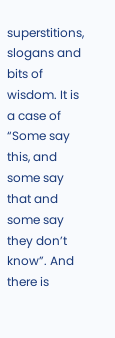superstitions, slogans and bits of wisdom. It is a case of “Some say this, and some say that and some say they don’t know”. And there is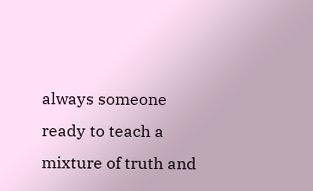always someone ready to teach a mixture of truth and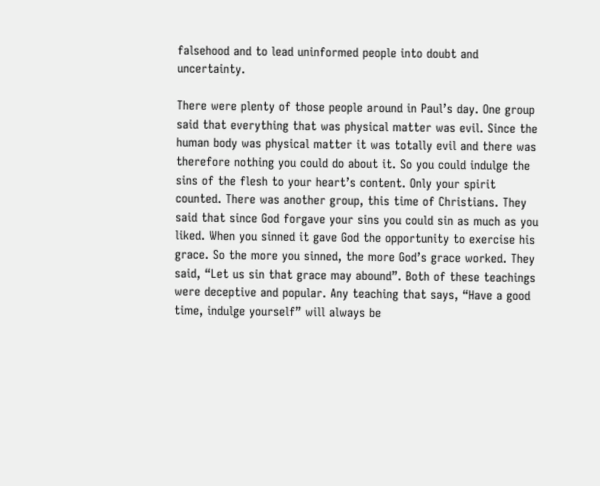falsehood and to lead uninformed people into doubt and uncertainty.

There were plenty of those people around in Paul’s day. One group said that everything that was physical matter was evil. Since the human body was physical matter it was totally evil and there was therefore nothing you could do about it. So you could indulge the sins of the flesh to your heart’s content. Only your spirit counted. There was another group, this time of Christians. They said that since God forgave your sins you could sin as much as you liked. When you sinned it gave God the opportunity to exercise his grace. So the more you sinned, the more God’s grace worked. They said, “Let us sin that grace may abound”. Both of these teachings were deceptive and popular. Any teaching that says, “Have a good time, indulge yourself” will always be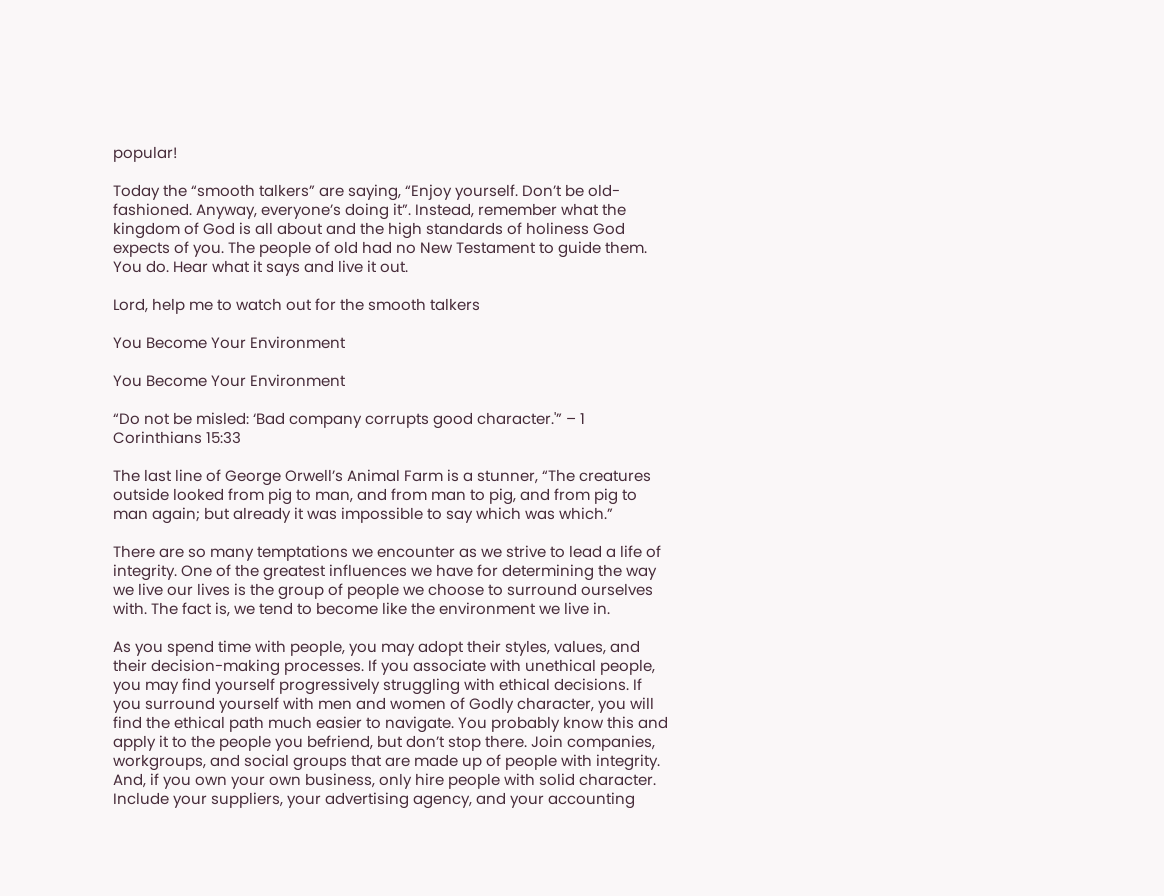popular!

Today the “smooth talkers” are saying, “Enjoy yourself. Don’t be old-fashioned. Anyway, everyone’s doing it”. Instead, remember what the kingdom of God is all about and the high standards of holiness God expects of you. The people of old had no New Testament to guide them. You do. Hear what it says and live it out.

Lord, help me to watch out for the smooth talkers

You Become Your Environment

You Become Your Environment

“Do not be misled: ‘Bad company corrupts good character.'” – 1 Corinthians 15:33

The last line of George Orwell’s Animal Farm is a stunner, “The creatures outside looked from pig to man, and from man to pig, and from pig to man again; but already it was impossible to say which was which.”

There are so many temptations we encounter as we strive to lead a life of integrity. One of the greatest influences we have for determining the way we live our lives is the group of people we choose to surround ourselves with. The fact is, we tend to become like the environment we live in.

As you spend time with people, you may adopt their styles, values, and their decision-making processes. If you associate with unethical people, you may find yourself progressively struggling with ethical decisions. If you surround yourself with men and women of Godly character, you will find the ethical path much easier to navigate. You probably know this and apply it to the people you befriend, but don’t stop there. Join companies, workgroups, and social groups that are made up of people with integrity. And, if you own your own business, only hire people with solid character. Include your suppliers, your advertising agency, and your accounting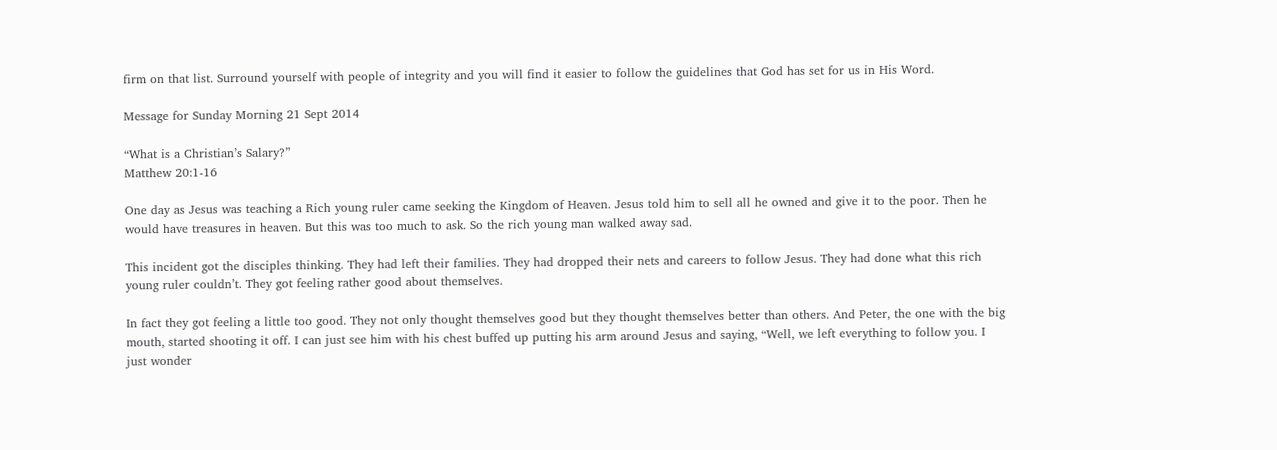firm on that list. Surround yourself with people of integrity and you will find it easier to follow the guidelines that God has set for us in His Word.

Message for Sunday Morning 21 Sept 2014

“What is a Christian’s Salary?”
Matthew 20:1-16

One day as Jesus was teaching a Rich young ruler came seeking the Kingdom of Heaven. Jesus told him to sell all he owned and give it to the poor. Then he would have treasures in heaven. But this was too much to ask. So the rich young man walked away sad.

This incident got the disciples thinking. They had left their families. They had dropped their nets and careers to follow Jesus. They had done what this rich young ruler couldn’t. They got feeling rather good about themselves.

In fact they got feeling a little too good. They not only thought themselves good but they thought themselves better than others. And Peter, the one with the big mouth, started shooting it off. I can just see him with his chest buffed up putting his arm around Jesus and saying, “Well, we left everything to follow you. I just wonder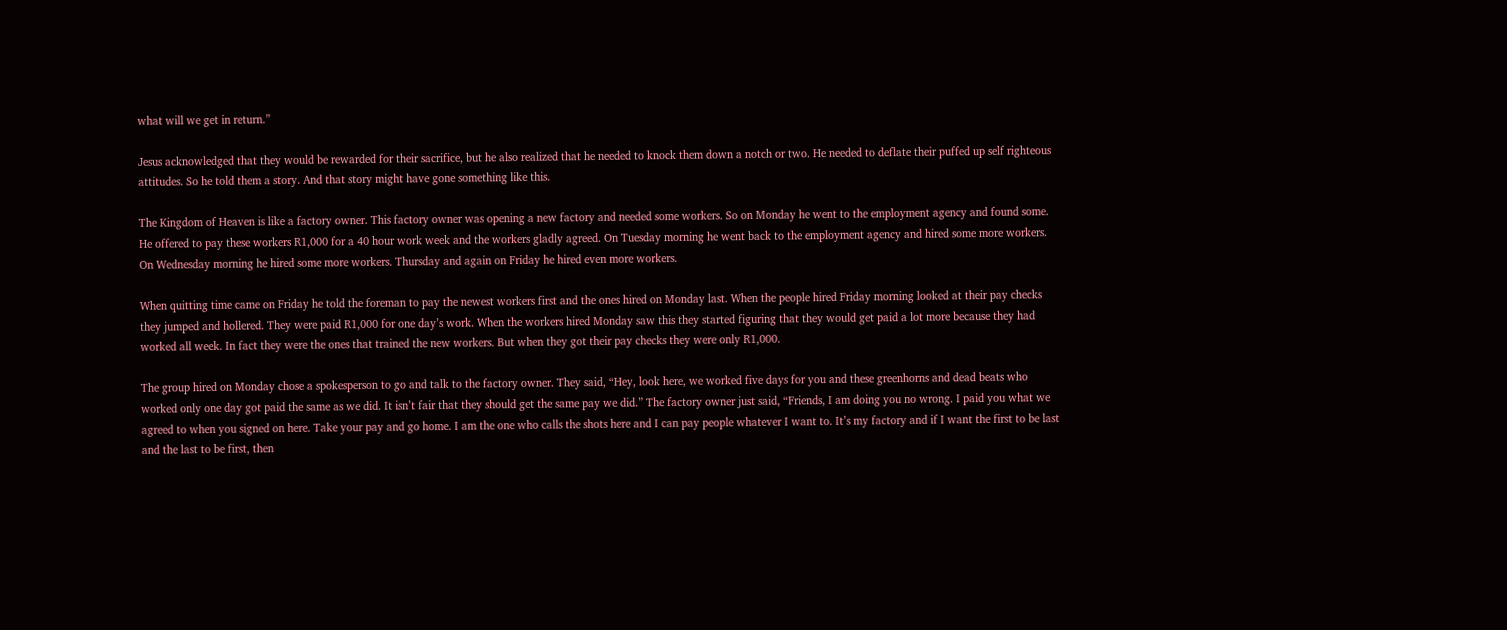what will we get in return.”

Jesus acknowledged that they would be rewarded for their sacrifice, but he also realized that he needed to knock them down a notch or two. He needed to deflate their puffed up self righteous attitudes. So he told them a story. And that story might have gone something like this.

The Kingdom of Heaven is like a factory owner. This factory owner was opening a new factory and needed some workers. So on Monday he went to the employment agency and found some. He offered to pay these workers R1,000 for a 40 hour work week and the workers gladly agreed. On Tuesday morning he went back to the employment agency and hired some more workers. On Wednesday morning he hired some more workers. Thursday and again on Friday he hired even more workers.

When quitting time came on Friday he told the foreman to pay the newest workers first and the ones hired on Monday last. When the people hired Friday morning looked at their pay checks they jumped and hollered. They were paid R1,000 for one day’s work. When the workers hired Monday saw this they started figuring that they would get paid a lot more because they had worked all week. In fact they were the ones that trained the new workers. But when they got their pay checks they were only R1,000.

The group hired on Monday chose a spokesperson to go and talk to the factory owner. They said, “Hey, look here, we worked five days for you and these greenhorns and dead beats who worked only one day got paid the same as we did. It isn’t fair that they should get the same pay we did.” The factory owner just said, “Friends, I am doing you no wrong. I paid you what we agreed to when you signed on here. Take your pay and go home. I am the one who calls the shots here and I can pay people whatever I want to. It’s my factory and if I want the first to be last and the last to be first, then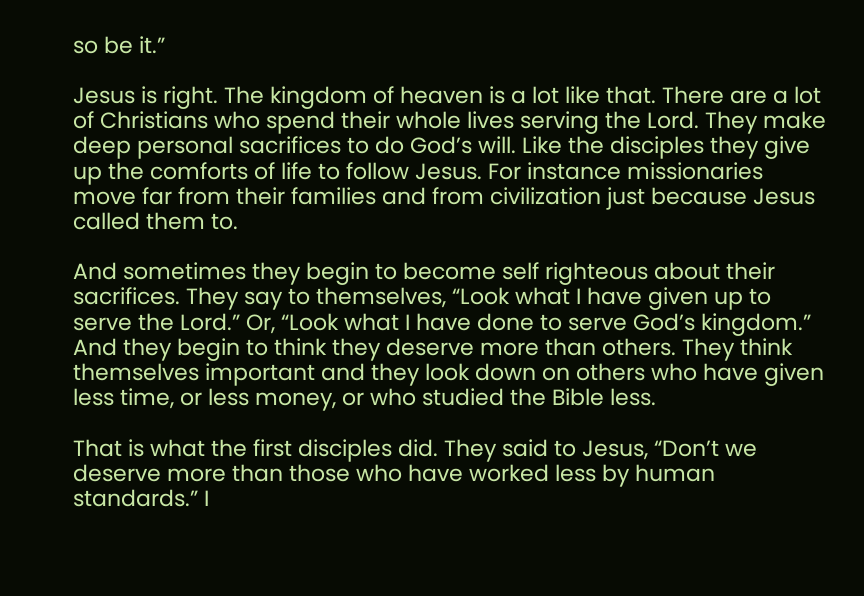so be it.”

Jesus is right. The kingdom of heaven is a lot like that. There are a lot of Christians who spend their whole lives serving the Lord. They make deep personal sacrifices to do God’s will. Like the disciples they give up the comforts of life to follow Jesus. For instance missionaries move far from their families and from civilization just because Jesus called them to.

And sometimes they begin to become self righteous about their sacrifices. They say to themselves, “Look what I have given up to serve the Lord.” Or, “Look what I have done to serve God’s kingdom.” And they begin to think they deserve more than others. They think themselves important and they look down on others who have given less time, or less money, or who studied the Bible less.

That is what the first disciples did. They said to Jesus, “Don’t we deserve more than those who have worked less by human standards.” I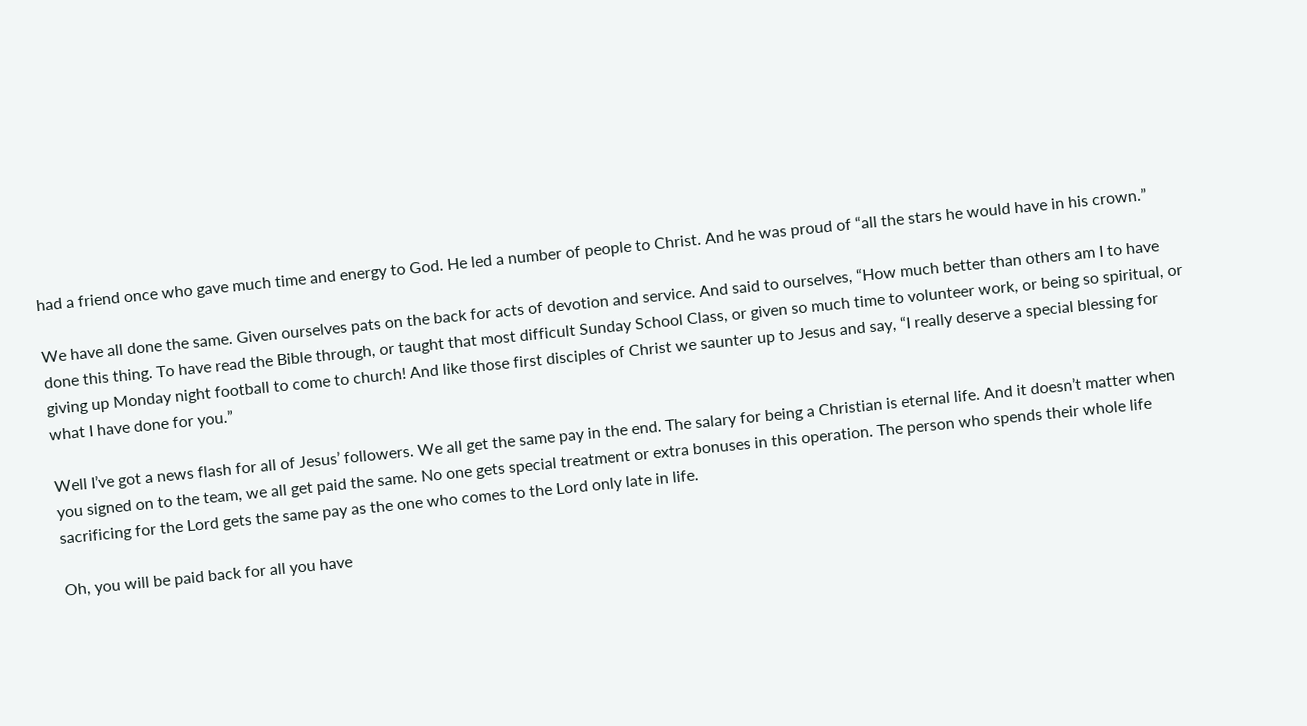had a friend once who gave much time and energy to God. He led a number of people to Christ. And he was proud of “all the stars he would have in his crown.”

We have all done the same. Given ourselves pats on the back for acts of devotion and service. And said to ourselves, “How much better than others am I to have done this thing. To have read the Bible through, or taught that most difficult Sunday School Class, or given so much time to volunteer work, or being so spiritual, or giving up Monday night football to come to church! And like those first disciples of Christ we saunter up to Jesus and say, “I really deserve a special blessing for what I have done for you.”

Well I’ve got a news flash for all of Jesus’ followers. We all get the same pay in the end. The salary for being a Christian is eternal life. And it doesn’t matter when you signed on to the team, we all get paid the same. No one gets special treatment or extra bonuses in this operation. The person who spends their whole life sacrificing for the Lord gets the same pay as the one who comes to the Lord only late in life.

Oh, you will be paid back for all you have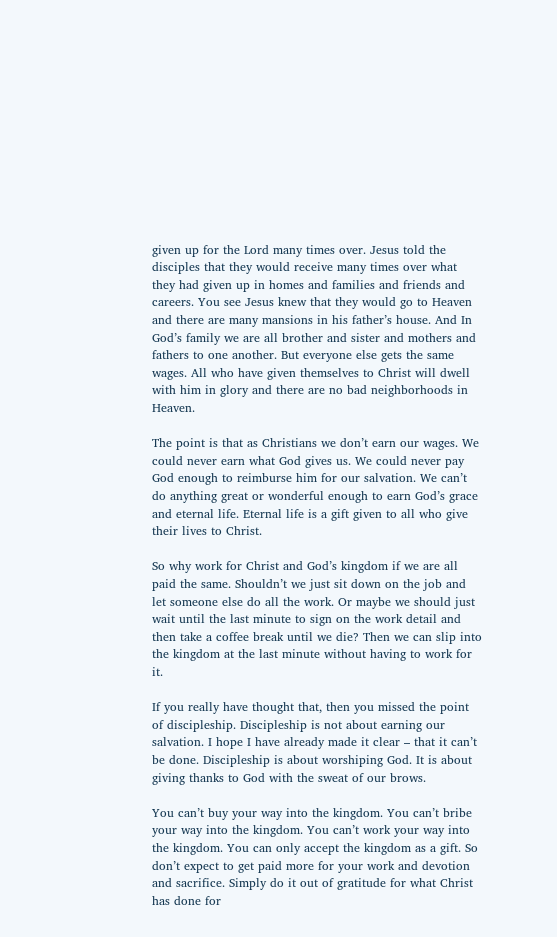given up for the Lord many times over. Jesus told the disciples that they would receive many times over what they had given up in homes and families and friends and careers. You see Jesus knew that they would go to Heaven and there are many mansions in his father’s house. And In God’s family we are all brother and sister and mothers and fathers to one another. But everyone else gets the same wages. All who have given themselves to Christ will dwell with him in glory and there are no bad neighborhoods in Heaven.

The point is that as Christians we don’t earn our wages. We could never earn what God gives us. We could never pay God enough to reimburse him for our salvation. We can’t do anything great or wonderful enough to earn God’s grace and eternal life. Eternal life is a gift given to all who give their lives to Christ.

So why work for Christ and God’s kingdom if we are all paid the same. Shouldn’t we just sit down on the job and let someone else do all the work. Or maybe we should just wait until the last minute to sign on the work detail and then take a coffee break until we die? Then we can slip into the kingdom at the last minute without having to work for it.

If you really have thought that, then you missed the point of discipleship. Discipleship is not about earning our salvation. I hope I have already made it clear – that it can’t be done. Discipleship is about worshiping God. It is about giving thanks to God with the sweat of our brows.

You can’t buy your way into the kingdom. You can’t bribe your way into the kingdom. You can’t work your way into the kingdom. You can only accept the kingdom as a gift. So don’t expect to get paid more for your work and devotion and sacrifice. Simply do it out of gratitude for what Christ has done for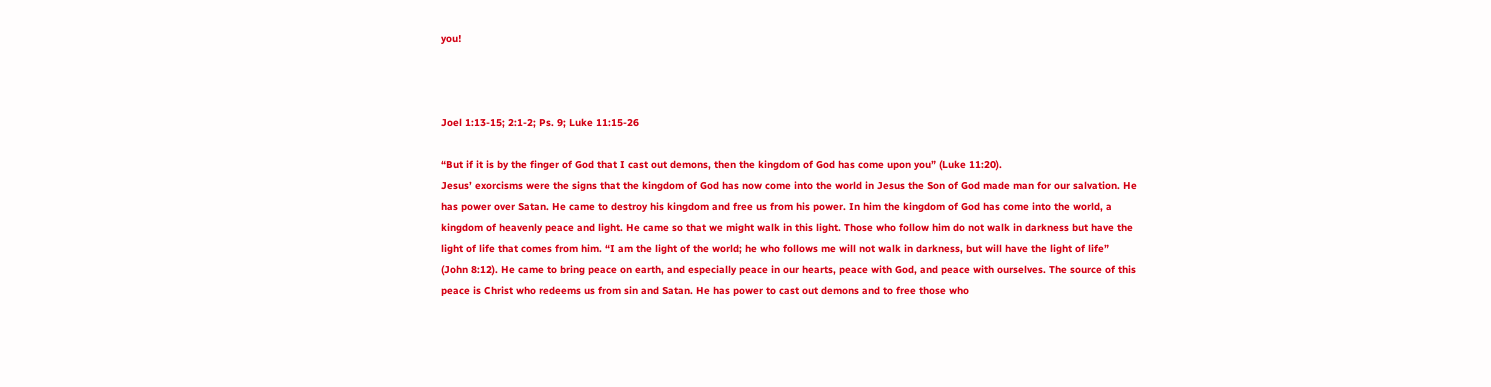you!



Joel 1:13-15; 2:1-2; Ps. 9; Luke 11:15-26

“But if it is by the finger of God that I cast out demons, then the kingdom of God has come upon you” (Luke 11:20).
Jesus’ exorcisms were the signs that the kingdom of God has now come into the world in Jesus the Son of God made man for our salvation. He has power over Satan. He came to destroy his kingdom and free us from his power. In him the kingdom of God has come into the world, a kingdom of heavenly peace and light. He came so that we might walk in this light. Those who follow him do not walk in darkness but have the light of life that comes from him. “I am the light of the world; he who follows me will not walk in darkness, but will have the light of life” (John 8:12). He came to bring peace on earth, and especially peace in our hearts, peace with God, and peace with ourselves. The source of this peace is Christ who redeems us from sin and Satan. He has power to cast out demons and to free those who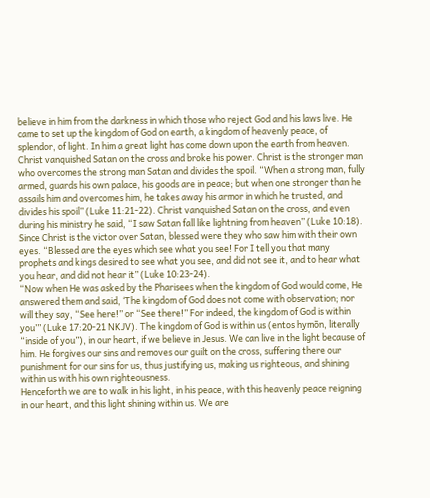believe in him from the darkness in which those who reject God and his laws live. He came to set up the kingdom of God on earth, a kingdom of heavenly peace, of splendor, of light. In him a great light has come down upon the earth from heaven.
Christ vanquished Satan on the cross and broke his power. Christ is the stronger man who overcomes the strong man Satan and divides the spoil. “When a strong man, fully armed, guards his own palace, his goods are in peace; but when one stronger than he assails him and overcomes him, he takes away his armor in which he trusted, and divides his spoil” (Luke 11:21-22). Christ vanquished Satan on the cross, and even during his ministry he said, “I saw Satan fall like lightning from heaven” (Luke 10:18). Since Christ is the victor over Satan, blessed were they who saw him with their own eyes. “Blessed are the eyes which see what you see! For I tell you that many prophets and kings desired to see what you see, and did not see it, and to hear what you hear, and did not hear it” (Luke 10:23-24).
“Now when He was asked by the Pharisees when the kingdom of God would come, He answered them and said, ‘The kingdom of God does not come with observation; nor will they say, “See here!” or “See there!” For indeed, the kingdom of God is within you’” (Luke 17:20-21 NKJV). The kingdom of God is within us (entos hymōn, literally “inside of you”), in our heart, if we believe in Jesus. We can live in the light because of him. He forgives our sins and removes our guilt on the cross, suffering there our punishment for our sins for us, thus justifying us, making us righteous, and shining within us with his own righteousness.
Henceforth we are to walk in his light, in his peace, with this heavenly peace reigning in our heart, and this light shining within us. We are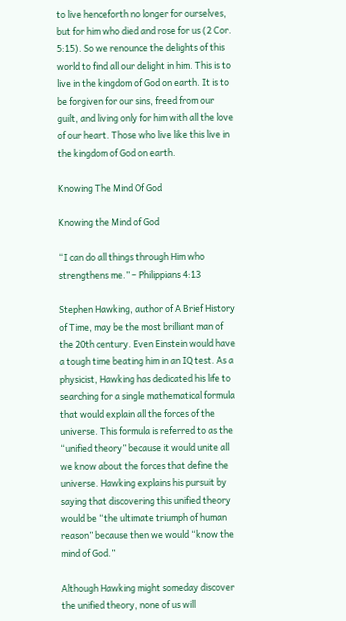to live henceforth no longer for ourselves, but for him who died and rose for us (2 Cor. 5:15). So we renounce the delights of this world to find all our delight in him. This is to live in the kingdom of God on earth. It is to be forgiven for our sins, freed from our guilt, and living only for him with all the love of our heart. Those who live like this live in the kingdom of God on earth.

Knowing The Mind Of God

Knowing the Mind of God

“I can do all things through Him who strengthens me.” – Philippians 4:13

Stephen Hawking, author of A Brief History of Time, may be the most brilliant man of the 20th century. Even Einstein would have a tough time beating him in an IQ test. As a physicist, Hawking has dedicated his life to searching for a single mathematical formula that would explain all the forces of the universe. This formula is referred to as the “unified theory” because it would unite all we know about the forces that define the universe. Hawking explains his pursuit by saying that discovering this unified theory would be “the ultimate triumph of human reason” because then we would “know the mind of God.”

Although Hawking might someday discover the unified theory, none of us will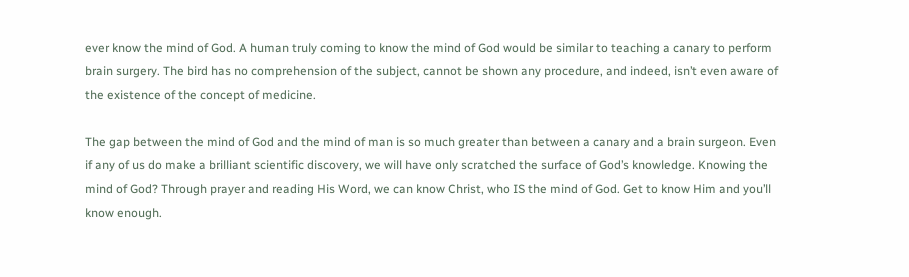ever know the mind of God. A human truly coming to know the mind of God would be similar to teaching a canary to perform brain surgery. The bird has no comprehension of the subject, cannot be shown any procedure, and indeed, isn’t even aware of the existence of the concept of medicine.

The gap between the mind of God and the mind of man is so much greater than between a canary and a brain surgeon. Even if any of us do make a brilliant scientific discovery, we will have only scratched the surface of God’s knowledge. Knowing the mind of God? Through prayer and reading His Word, we can know Christ, who IS the mind of God. Get to know Him and you’ll know enough.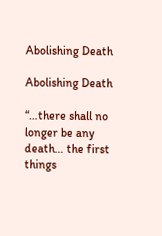Abolishing Death

Abolishing Death

“…there shall no longer be any death… the first things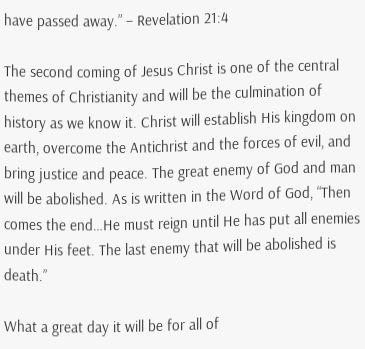have passed away.” – Revelation 21:4

The second coming of Jesus Christ is one of the central themes of Christianity and will be the culmination of history as we know it. Christ will establish His kingdom on earth, overcome the Antichrist and the forces of evil, and bring justice and peace. The great enemy of God and man will be abolished. As is written in the Word of God, “Then comes the end…He must reign until He has put all enemies under His feet. The last enemy that will be abolished is death.”

What a great day it will be for all of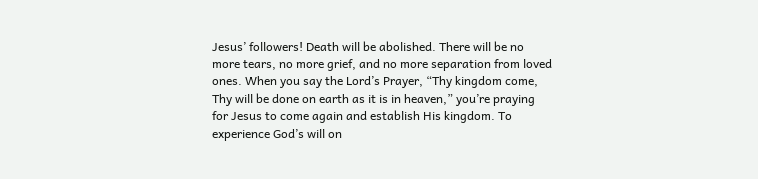Jesus’ followers! Death will be abolished. There will be no more tears, no more grief, and no more separation from loved ones. When you say the Lord’s Prayer, “Thy kingdom come, Thy will be done on earth as it is in heaven,” you’re praying for Jesus to come again and establish His kingdom. To experience God’s will on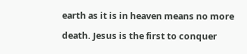earth as it is in heaven means no more death. Jesus is the first to conquer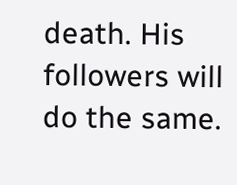death. His followers will do the same.